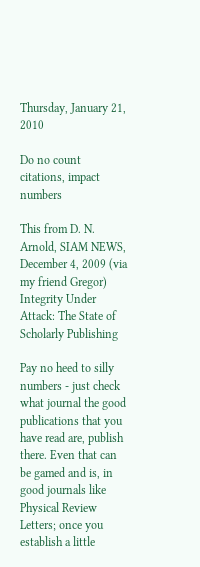Thursday, January 21, 2010

Do no count citations, impact numbers

This from D. N. Arnold, SIAM NEWS, December 4, 2009 (via my friend Gregor)
Integrity Under Attack: The State of Scholarly Publishing

Pay no heed to silly numbers - just check what journal the good publications that you have read are, publish there. Even that can be gamed and is, in good journals like Physical Review Letters; once you establish a little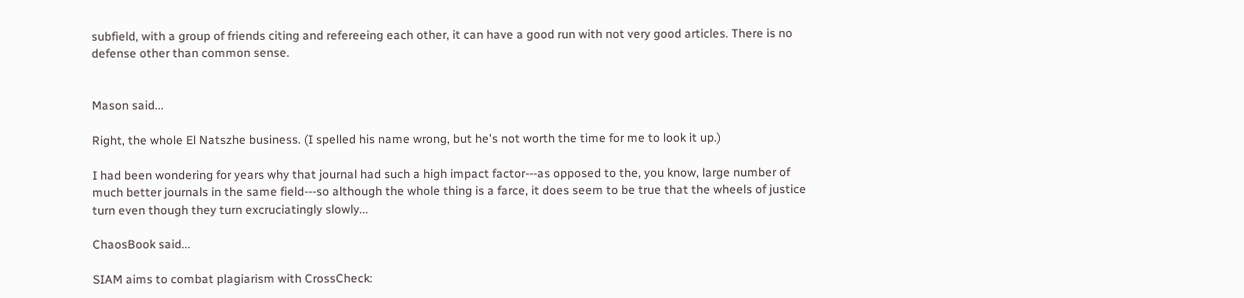subfield, with a group of friends citing and refereeing each other, it can have a good run with not very good articles. There is no defense other than common sense.


Mason said...

Right, the whole El Natszhe business. (I spelled his name wrong, but he's not worth the time for me to look it up.)

I had been wondering for years why that journal had such a high impact factor---as opposed to the, you know, large number of much better journals in the same field---so although the whole thing is a farce, it does seem to be true that the wheels of justice turn even though they turn excruciatingly slowly...

ChaosBook said...

SIAM aims to combat plagiarism with CrossCheck: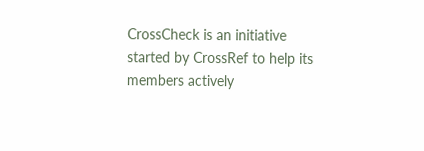CrossCheck is an initiative started by CrossRef to help its members actively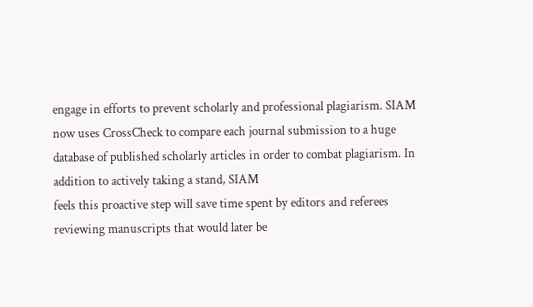engage in efforts to prevent scholarly and professional plagiarism. SIAM now uses CrossCheck to compare each journal submission to a huge database of published scholarly articles in order to combat plagiarism. In addition to actively taking a stand, SIAM
feels this proactive step will save time spent by editors and referees reviewing manuscripts that would later be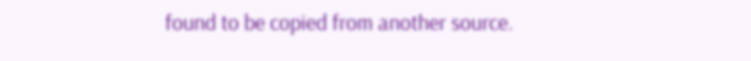found to be copied from another source.